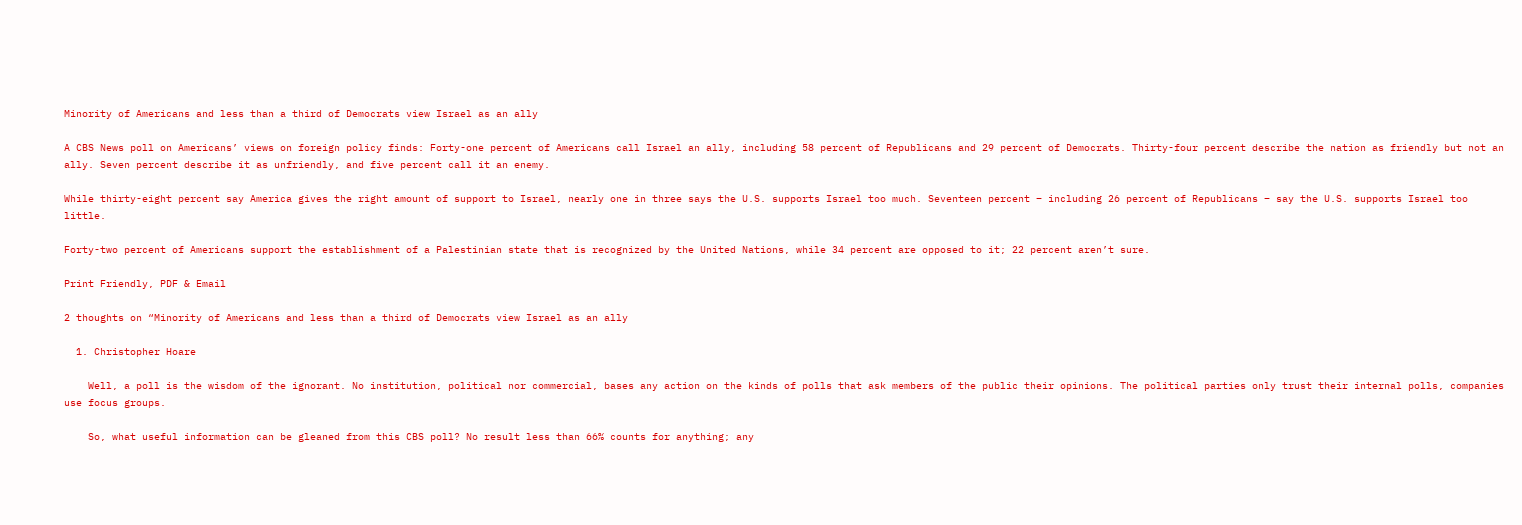Minority of Americans and less than a third of Democrats view Israel as an ally

A CBS News poll on Americans’ views on foreign policy finds: Forty-one percent of Americans call Israel an ally, including 58 percent of Republicans and 29 percent of Democrats. Thirty-four percent describe the nation as friendly but not an ally. Seven percent describe it as unfriendly, and five percent call it an enemy.

While thirty-eight percent say America gives the right amount of support to Israel, nearly one in three says the U.S. supports Israel too much. Seventeen percent – including 26 percent of Republicans – say the U.S. supports Israel too little.

Forty-two percent of Americans support the establishment of a Palestinian state that is recognized by the United Nations, while 34 percent are opposed to it; 22 percent aren’t sure.

Print Friendly, PDF & Email

2 thoughts on “Minority of Americans and less than a third of Democrats view Israel as an ally

  1. Christopher Hoare

    Well, a poll is the wisdom of the ignorant. No institution, political nor commercial, bases any action on the kinds of polls that ask members of the public their opinions. The political parties only trust their internal polls, companies use focus groups.

    So, what useful information can be gleaned from this CBS poll? No result less than 66% counts for anything; any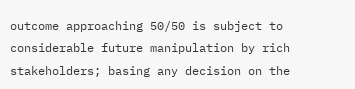outcome approaching 50/50 is subject to considerable future manipulation by rich stakeholders; basing any decision on the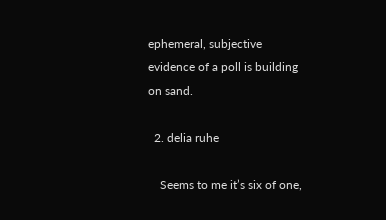ephemeral, subjective evidence of a poll is building on sand.

  2. delia ruhe

    Seems to me it’s six of one,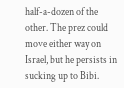half-a-dozen of the other. The prez could move either way on Israel, but he persists in sucking up to Bibi.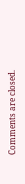Comments are closed.